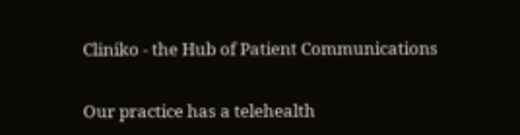Cliniko - the Hub of Patient Communications


Our practice has a telehealth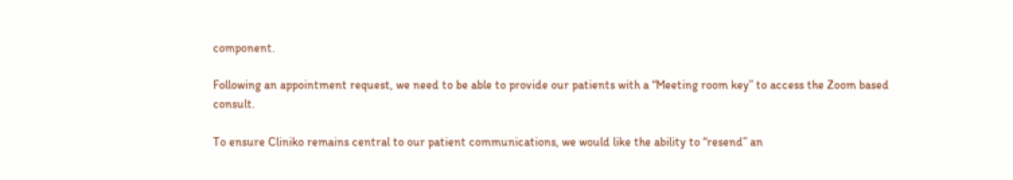component.

Following an appointment request, we need to be able to provide our patients with a “Meeting room key” to access the Zoom based consult.

To ensure Cliniko remains central to our patient communications, we would like the ability to “resend” an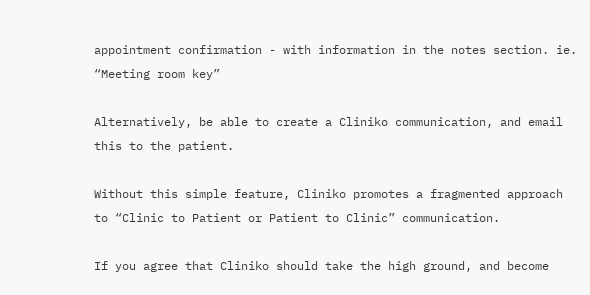appointment confirmation - with information in the notes section. ie. “Meeting room key”

Alternatively, be able to create a Cliniko communication, and email this to the patient.

Without this simple feature, Cliniko promotes a fragmented approach to “Clinic to Patient or Patient to Clinic” communication.

If you agree that Cliniko should take the high ground, and become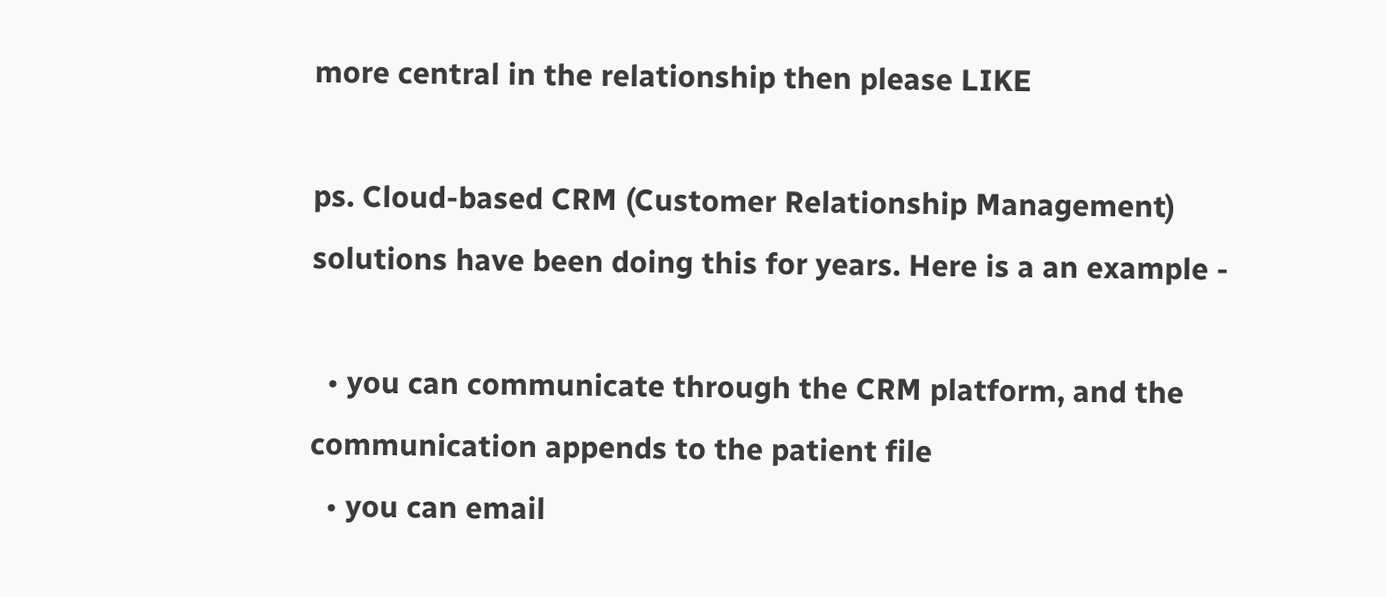more central in the relationship then please LIKE

ps. Cloud-based CRM (Customer Relationship Management) solutions have been doing this for years. Here is a an example -

  • you can communicate through the CRM platform, and the communication appends to the patient file
  • you can email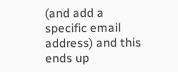(and add a specific email address) and this ends up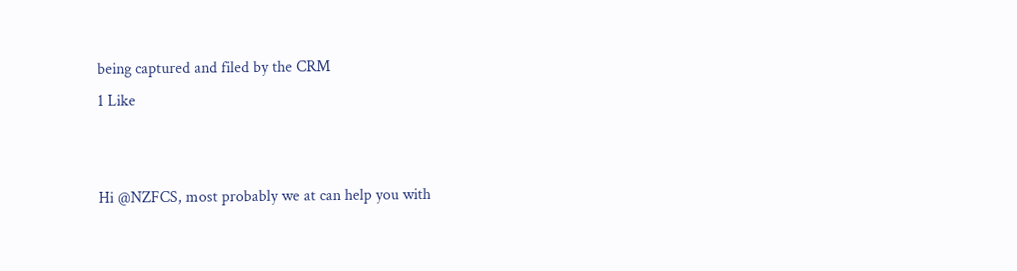being captured and filed by the CRM
1 Like


Hi @NZFCS, most probably we at can help you with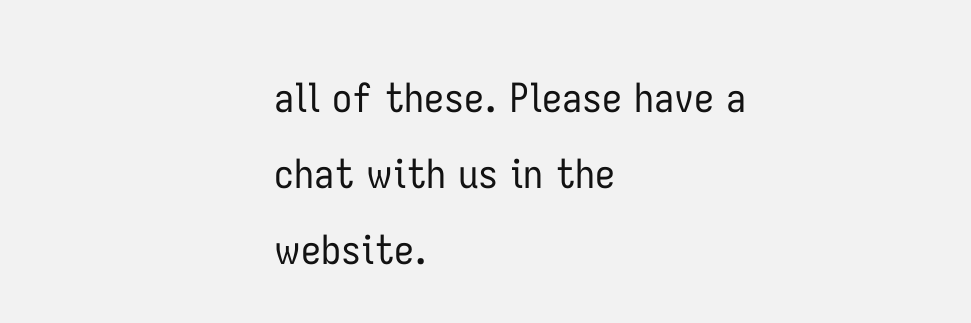all of these. Please have a chat with us in the website.